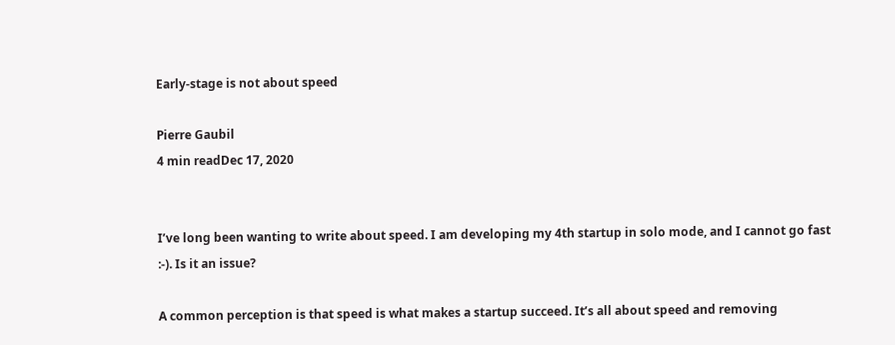Early-stage is not about speed

Pierre Gaubil
4 min readDec 17, 2020


I’ve long been wanting to write about speed. I am developing my 4th startup in solo mode, and I cannot go fast :-). Is it an issue?

A common perception is that speed is what makes a startup succeed. It’s all about speed and removing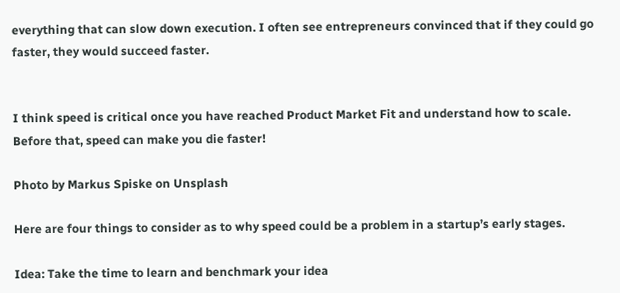everything that can slow down execution. I often see entrepreneurs convinced that if they could go faster, they would succeed faster.


I think speed is critical once you have reached Product Market Fit and understand how to scale. Before that, speed can make you die faster!

Photo by Markus Spiske on Unsplash

Here are four things to consider as to why speed could be a problem in a startup’s early stages.

Idea: Take the time to learn and benchmark your idea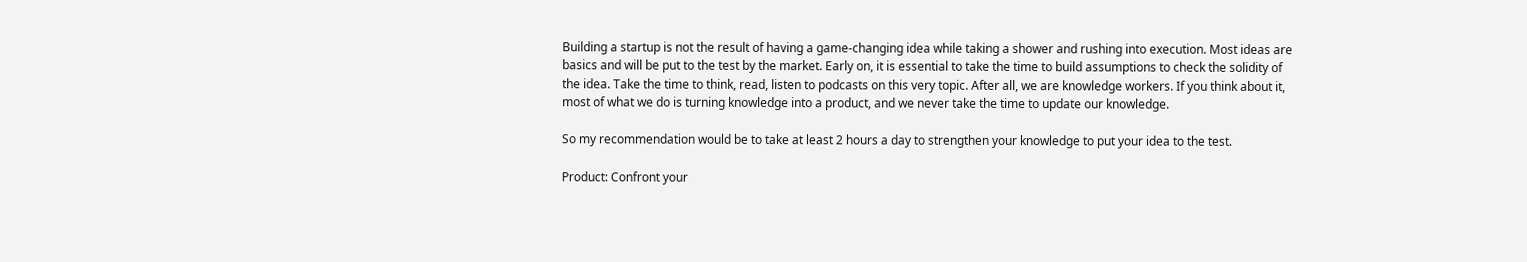Building a startup is not the result of having a game-changing idea while taking a shower and rushing into execution. Most ideas are basics and will be put to the test by the market. Early on, it is essential to take the time to build assumptions to check the solidity of the idea. Take the time to think, read, listen to podcasts on this very topic. After all, we are knowledge workers. If you think about it, most of what we do is turning knowledge into a product, and we never take the time to update our knowledge.

So my recommendation would be to take at least 2 hours a day to strengthen your knowledge to put your idea to the test.

Product: Confront your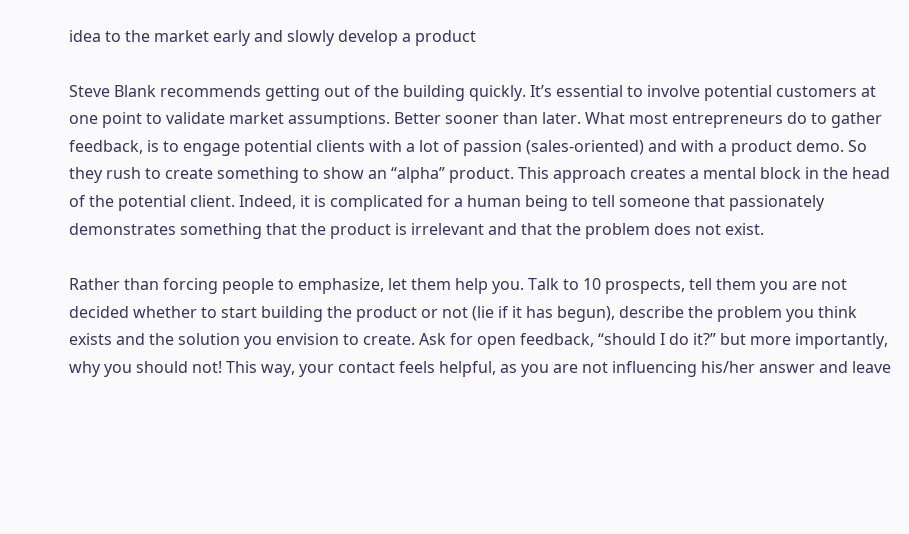idea to the market early and slowly develop a product

Steve Blank recommends getting out of the building quickly. It’s essential to involve potential customers at one point to validate market assumptions. Better sooner than later. What most entrepreneurs do to gather feedback, is to engage potential clients with a lot of passion (sales-oriented) and with a product demo. So they rush to create something to show an “alpha” product. This approach creates a mental block in the head of the potential client. Indeed, it is complicated for a human being to tell someone that passionately demonstrates something that the product is irrelevant and that the problem does not exist.

Rather than forcing people to emphasize, let them help you. Talk to 10 prospects, tell them you are not decided whether to start building the product or not (lie if it has begun), describe the problem you think exists and the solution you envision to create. Ask for open feedback, “should I do it?” but more importantly, why you should not! This way, your contact feels helpful, as you are not influencing his/her answer and leave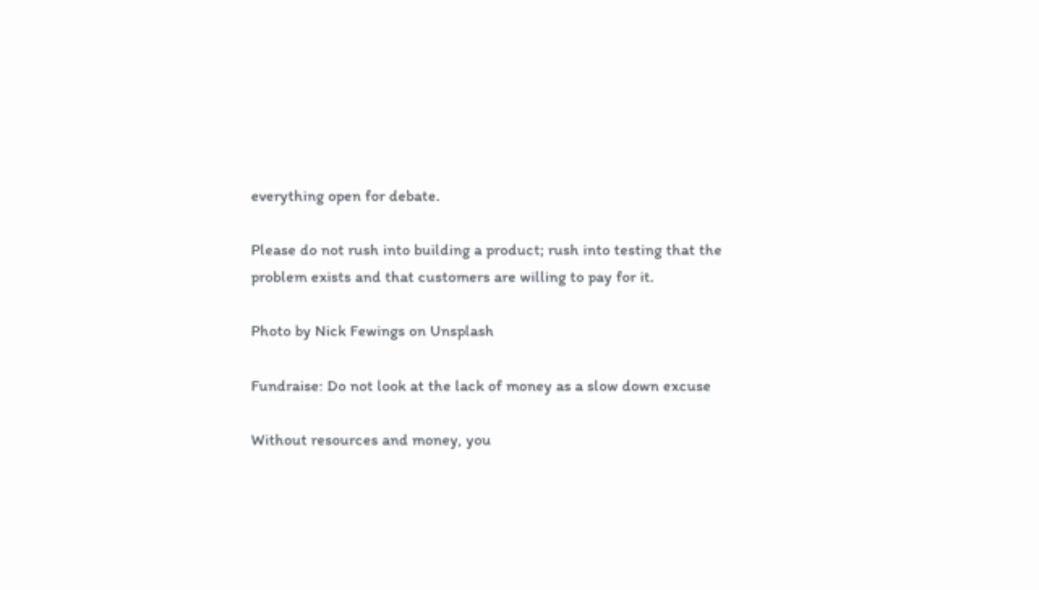everything open for debate.

Please do not rush into building a product; rush into testing that the problem exists and that customers are willing to pay for it.

Photo by Nick Fewings on Unsplash

Fundraise: Do not look at the lack of money as a slow down excuse

Without resources and money, you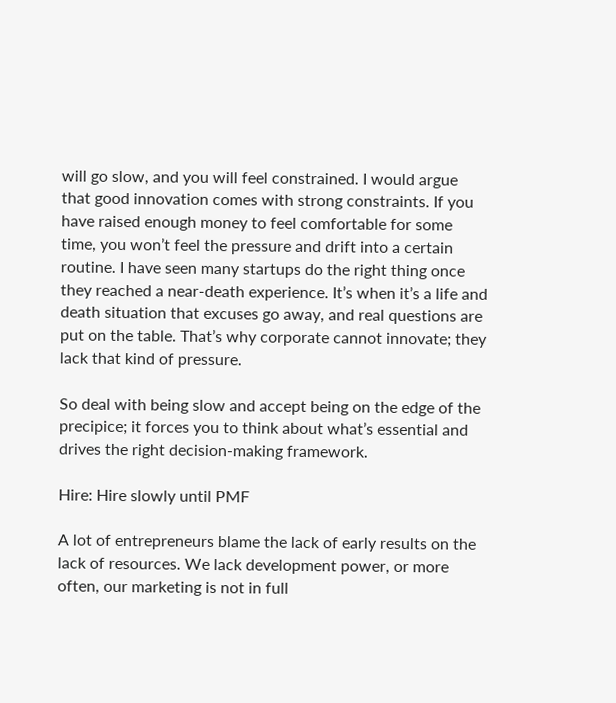will go slow, and you will feel constrained. I would argue that good innovation comes with strong constraints. If you have raised enough money to feel comfortable for some time, you won’t feel the pressure and drift into a certain routine. I have seen many startups do the right thing once they reached a near-death experience. It’s when it’s a life and death situation that excuses go away, and real questions are put on the table. That’s why corporate cannot innovate; they lack that kind of pressure.

So deal with being slow and accept being on the edge of the precipice; it forces you to think about what’s essential and drives the right decision-making framework.

Hire: Hire slowly until PMF

A lot of entrepreneurs blame the lack of early results on the lack of resources. We lack development power, or more often, our marketing is not in full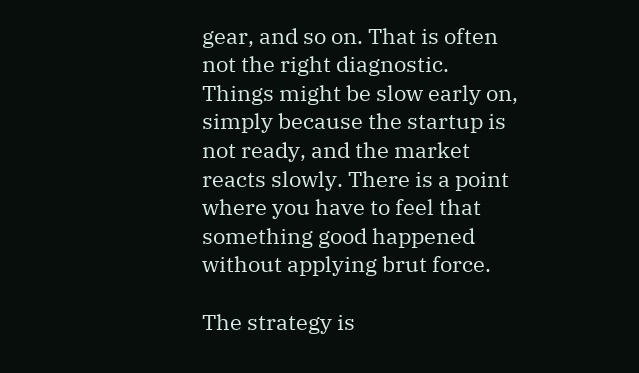gear, and so on. That is often not the right diagnostic. Things might be slow early on, simply because the startup is not ready, and the market reacts slowly. There is a point where you have to feel that something good happened without applying brut force.

The strategy is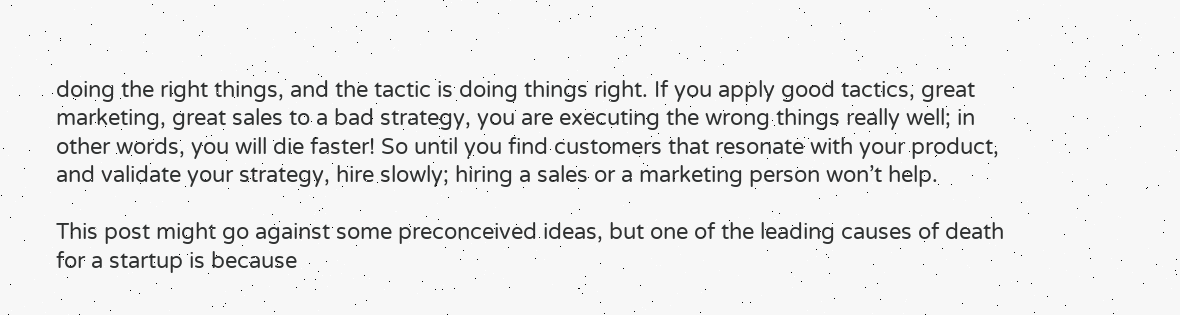doing the right things, and the tactic is doing things right. If you apply good tactics, great marketing, great sales to a bad strategy, you are executing the wrong things really well; in other words, you will die faster! So until you find customers that resonate with your product, and validate your strategy, hire slowly; hiring a sales or a marketing person won’t help.

This post might go against some preconceived ideas, but one of the leading causes of death for a startup is because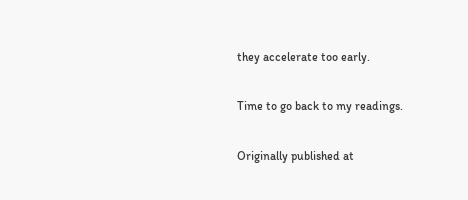they accelerate too early.

Time to go back to my readings.

Originally published at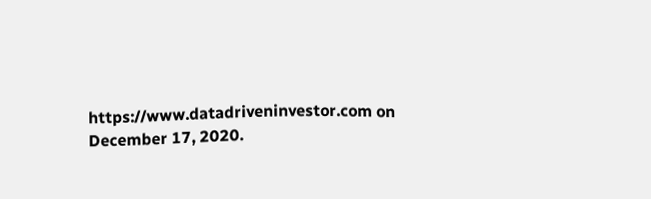https://www.datadriveninvestor.com on December 17, 2020.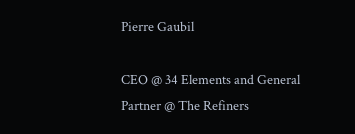Pierre Gaubil

CEO @ 34 Elements and General Partner @ The Refiners